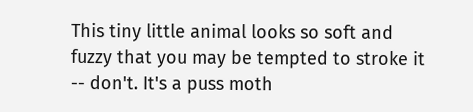This tiny little animal looks so soft and fuzzy that you may be tempted to stroke it -- don't. It's a puss moth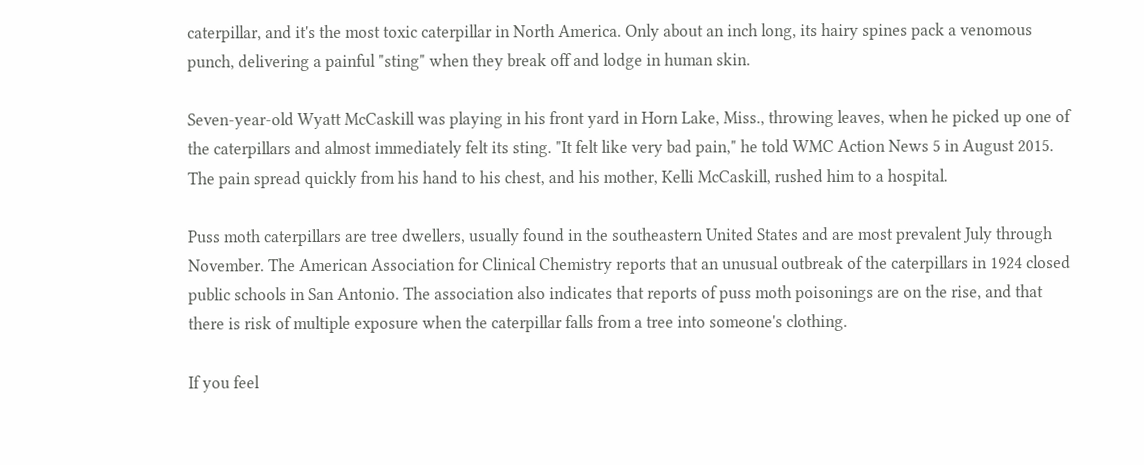caterpillar, and it's the most toxic caterpillar in North America. Only about an inch long, its hairy spines pack a venomous punch, delivering a painful "sting" when they break off and lodge in human skin.

Seven-year-old Wyatt McCaskill was playing in his front yard in Horn Lake, Miss., throwing leaves, when he picked up one of the caterpillars and almost immediately felt its sting. "It felt like very bad pain," he told WMC Action News 5 in August 2015. The pain spread quickly from his hand to his chest, and his mother, Kelli McCaskill, rushed him to a hospital.

Puss moth caterpillars are tree dwellers, usually found in the southeastern United States and are most prevalent July through November. The American Association for Clinical Chemistry reports that an unusual outbreak of the caterpillars in 1924 closed public schools in San Antonio. The association also indicates that reports of puss moth poisonings are on the rise, and that there is risk of multiple exposure when the caterpillar falls from a tree into someone's clothing.

If you feel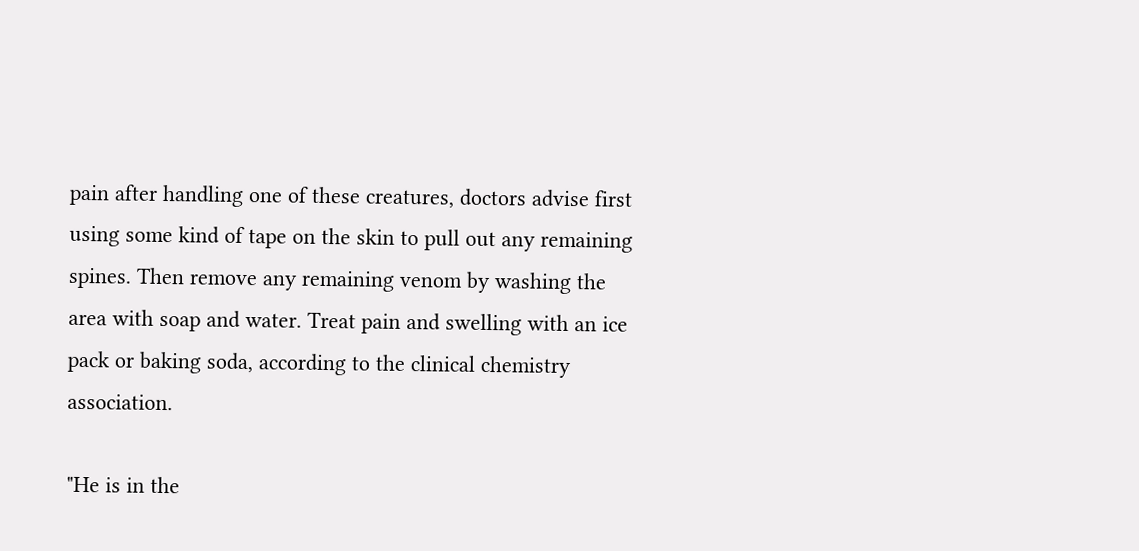pain after handling one of these creatures, doctors advise first using some kind of tape on the skin to pull out any remaining spines. Then remove any remaining venom by washing the area with soap and water. Treat pain and swelling with an ice pack or baking soda, according to the clinical chemistry association.

"He is in the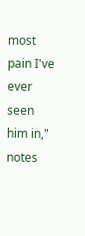most pain I've ever seen him in," notes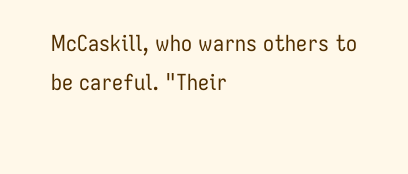McCaskill, who warns others to be careful. "Their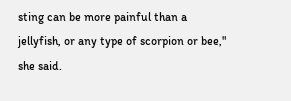sting can be more painful than a jellyfish, or any type of scorpion or bee," she said.